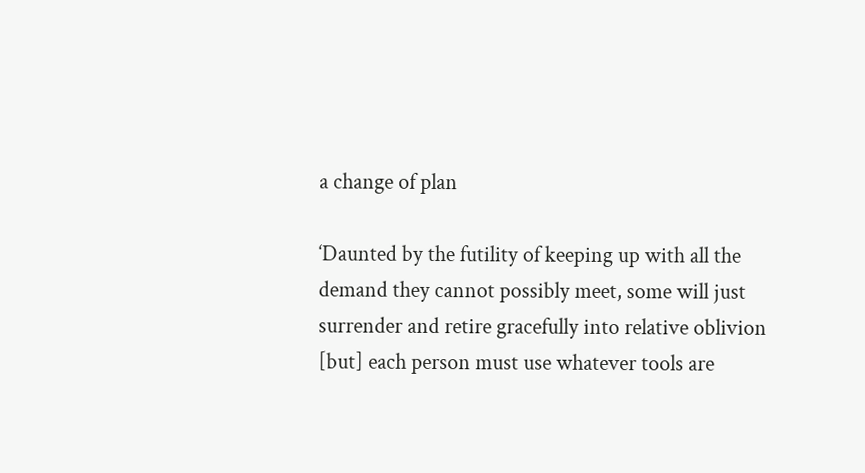a change of plan

‘Daunted by the futility of keeping up with all the demand they cannot possibly meet, some will just surrender and retire gracefully into relative oblivion [but] each person must use whatever tools are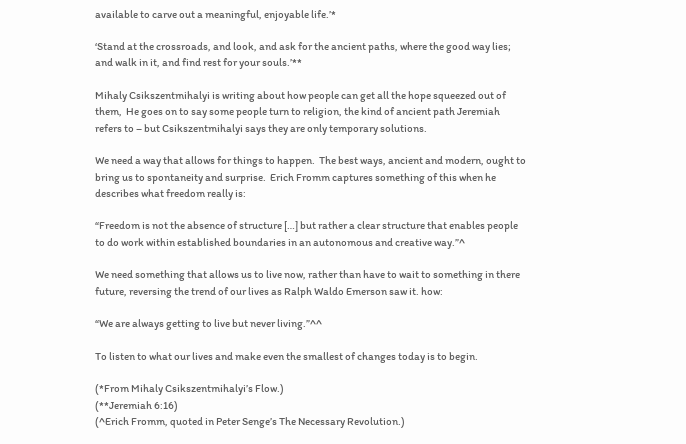available to carve out a meaningful, enjoyable life.’*

‘Stand at the crossroads, and look, and ask for the ancient paths, where the good way lies; and walk in it, and find rest for your souls.’**

Mihaly Csikszentmihalyi is writing about how people can get all the hope squeezed out of them,  He goes on to say some people turn to religion, the kind of ancient path Jeremiah refers to – but Csikszentmihalyi says they are only temporary solutions.

We need a way that allows for things to happen.  The best ways, ancient and modern, ought to bring us to spontaneity and surprise.  Erich Fromm captures something of this when he describes what freedom really is:

“Freedom is not the absence of structure […] but rather a clear structure that enables people to do work within established boundaries in an autonomous and creative way.”^

We need something that allows us to live now, rather than have to wait to something in there future, reversing the trend of our lives as Ralph Waldo Emerson saw it. how:

“We are always getting to live but never living.”^^

To listen to what our lives and make even the smallest of changes today is to begin.

(*From Mihaly Csikszentmihalyi’s Flow.)
(**Jeremiah 6:16)
(^Erich Fromm, quoted in Peter Senge’s The Necessary Revolution.)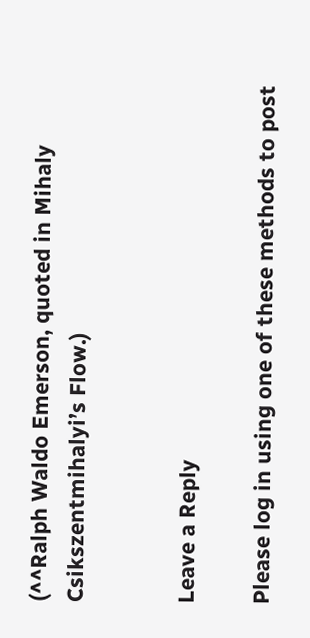(^^Ralph Waldo Emerson, quoted in Mihaly Csikszentmihalyi’s Flow.)


Leave a Reply

Please log in using one of these methods to post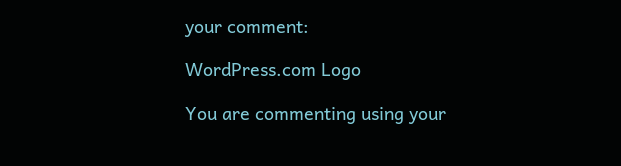your comment:

WordPress.com Logo

You are commenting using your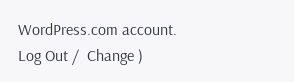WordPress.com account. Log Out /  Change )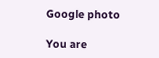Google photo

You are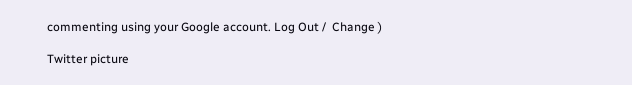commenting using your Google account. Log Out /  Change )

Twitter picture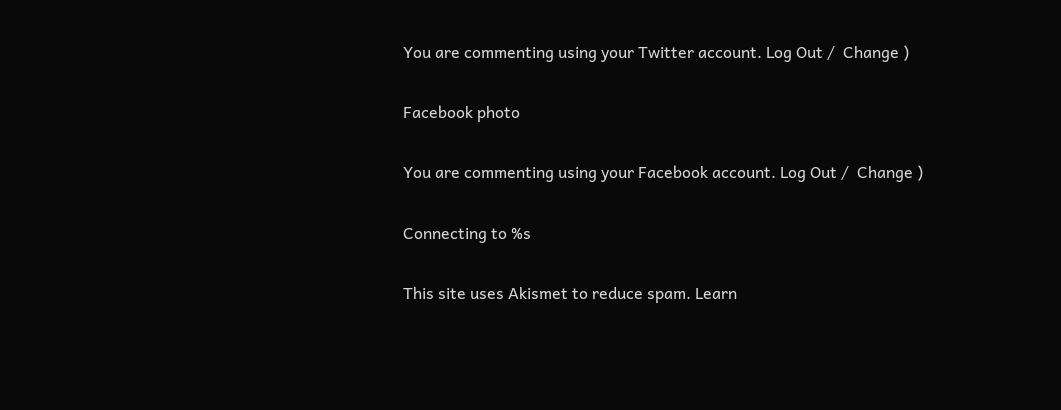You are commenting using your Twitter account. Log Out /  Change )

Facebook photo

You are commenting using your Facebook account. Log Out /  Change )

Connecting to %s

This site uses Akismet to reduce spam. Learn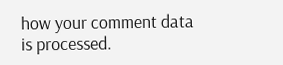how your comment data is processed.